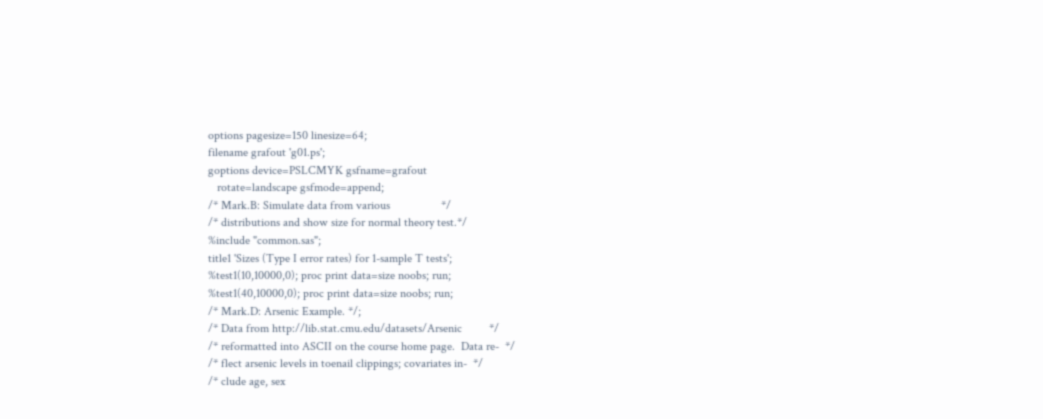options pagesize=150 linesize=64;
filename grafout 'g01.ps';
goptions device=PSLCMYK gsfname=grafout
   rotate=landscape gsfmode=append;
/* Mark.B: Simulate data from various                 */
/* distributions and show size for normal theory test.*/
%include "common.sas";
title1 'Sizes (Type I error rates) for 1-sample T tests';
%test1(10,10000,0); proc print data=size noobs; run;
%test1(40,10000,0); proc print data=size noobs; run;
/* Mark.D: Arsenic Example. */;
/* Data from http://lib.stat.cmu.edu/datasets/Arsenic         */
/* reformatted into ASCII on the course home page.  Data re-  */
/* flect arsenic levels in toenail clippings; covariates in-  */
/* clude age, sex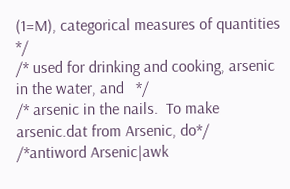(1=M), categorical measures of quantities   */
/* used for drinking and cooking, arsenic in the water, and   */
/* arsenic in the nails.  To make arsenic.dat from Arsenic, do*/
/*antiword Arsenic|awk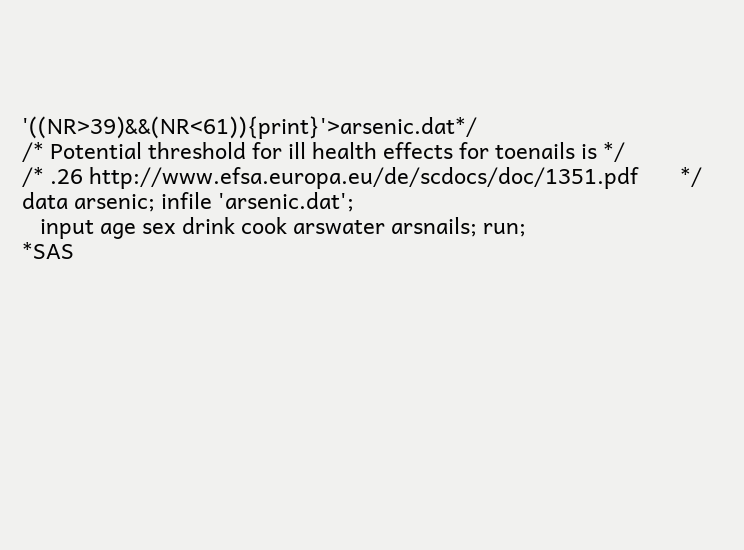'((NR>39)&&(NR<61)){print}'>arsenic.dat*/
/* Potential threshold for ill health effects for toenails is */
/* .26 http://www.efsa.europa.eu/de/scdocs/doc/1351.pdf       */
data arsenic; infile 'arsenic.dat';
   input age sex drink cook arswater arsnails; run;
*SAS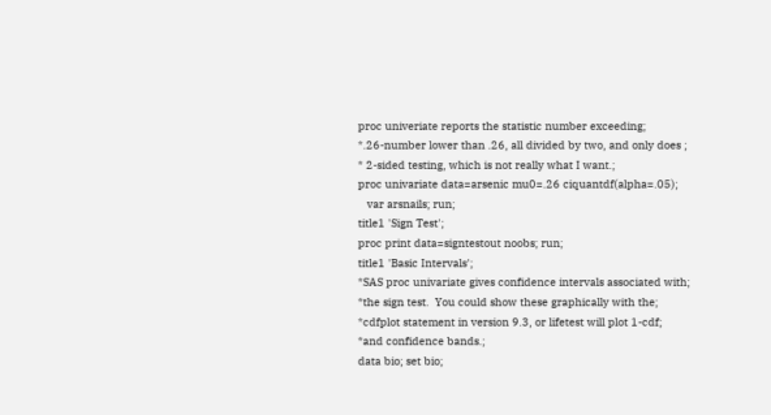proc univeriate reports the statistic number exceeding;
*.26-number lower than .26, all divided by two, and only does ;
* 2-sided testing, which is not really what I want.;
proc univariate data=arsenic mu0=.26 ciquantdf(alpha=.05);
   var arsnails; run;
title1 'Sign Test';
proc print data=signtestout noobs; run;
title1 'Basic Intervals';
*SAS proc univariate gives confidence intervals associated with;
*the sign test.  You could show these graphically with the;
*cdfplot statement in version 9.3, or lifetest will plot 1-cdf;
*and confidence bands.;
data bio; set bio;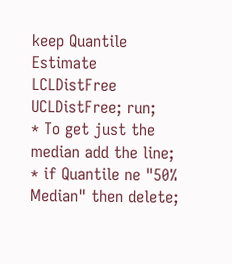keep Quantile Estimate LCLDistFree UCLDistFree; run;
* To get just the median add the line;
* if Quantile ne "50% Median" then delete;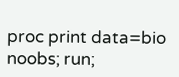proc print data=bio noobs; run;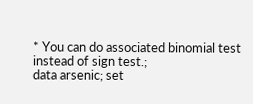* You can do associated binomial test instead of sign test.;
data arsenic; set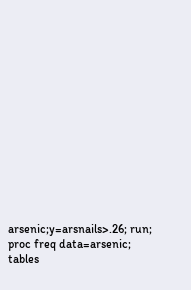arsenic;y=arsnails>.26; run;
proc freq data=arsenic; tables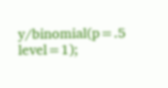y/binomial(p=.5 level=1);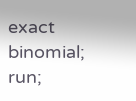exact binomial; run;